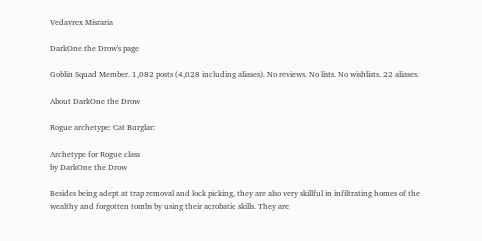Vedavrex Misraria

DarkOne the Drow's page

Goblin Squad Member. 1,082 posts (4,028 including aliases). No reviews. No lists. No wishlists. 22 aliases.

About DarkOne the Drow

Rogue archetype: Cat Burglar:

Archetype for Rogue class
by DarkOne the Drow

Besides being adept at trap removal and lock picking, they are also very skillful in infiltrating homes of the wealthy and forgotten tombs by using their acrobatic skills. They are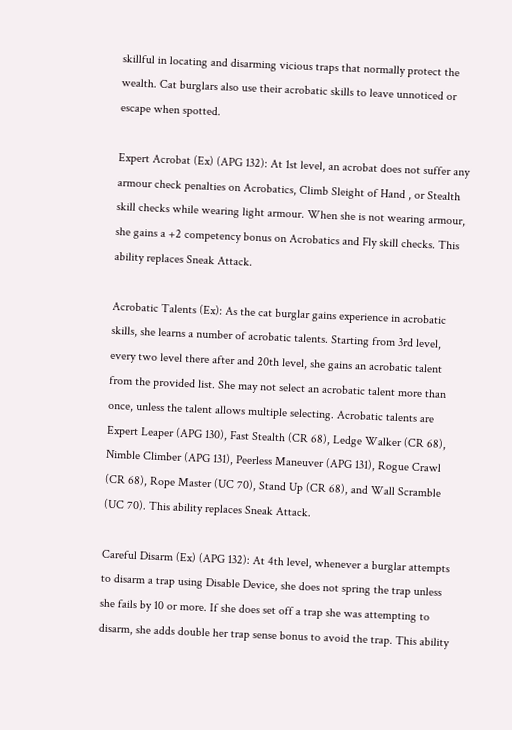skillful in locating and disarming vicious traps that normally protect the wealth. Cat burglars also use their acrobatic skills to leave unnoticed or escape when spotted.

Expert Acrobat (Ex) (APG 132): At 1st level, an acrobat does not suffer any armour check penalties on Acrobatics, Climb Sleight of Hand , or Stealth skill checks while wearing light armour. When she is not wearing armour, she gains a +2 competency bonus on Acrobatics and Fly skill checks. This ability replaces Sneak Attack.

Acrobatic Talents (Ex): As the cat burglar gains experience in acrobatic skills, she learns a number of acrobatic talents. Starting from 3rd level, every two level there after and 20th level, she gains an acrobatic talent from the provided list. She may not select an acrobatic talent more than once, unless the talent allows multiple selecting. Acrobatic talents are Expert Leaper (APG 130), Fast Stealth (CR 68), Ledge Walker (CR 68), Nimble Climber (APG 131), Peerless Maneuver (APG 131), Rogue Crawl (CR 68), Rope Master (UC 70), Stand Up (CR 68), and Wall Scramble (UC 70). This ability replaces Sneak Attack.

Careful Disarm (Ex) (APG 132): At 4th level, whenever a burglar attempts to disarm a trap using Disable Device, she does not spring the trap unless she fails by 10 or more. If she does set off a trap she was attempting to disarm, she adds double her trap sense bonus to avoid the trap. This ability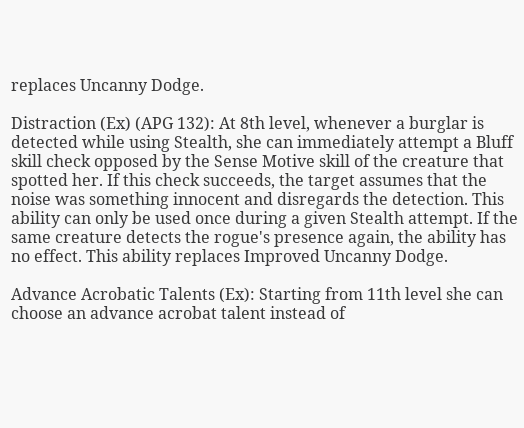replaces Uncanny Dodge.

Distraction (Ex) (APG 132): At 8th level, whenever a burglar is detected while using Stealth, she can immediately attempt a Bluff skill check opposed by the Sense Motive skill of the creature that spotted her. If this check succeeds, the target assumes that the noise was something innocent and disregards the detection. This ability can only be used once during a given Stealth attempt. If the same creature detects the rogue's presence again, the ability has no effect. This ability replaces Improved Uncanny Dodge.

Advance Acrobatic Talents (Ex): Starting from 11th level she can choose an advance acrobat talent instead of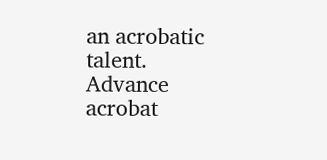an acrobatic talent. Advance acrobat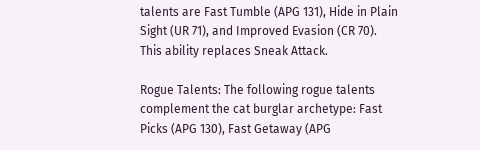talents are Fast Tumble (APG 131), Hide in Plain Sight (UR 71), and Improved Evasion (CR 70). This ability replaces Sneak Attack.

Rogue Talents: The following rogue talents complement the cat burglar archetype: Fast Picks (APG 130), Fast Getaway (APG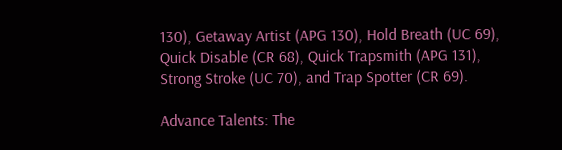130), Getaway Artist (APG 130), Hold Breath (UC 69), Quick Disable (CR 68), Quick Trapsmith (APG 131), Strong Stroke (UC 70), and Trap Spotter (CR 69).

Advance Talents: The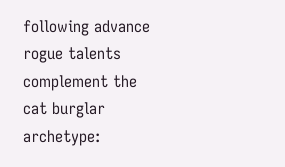following advance rogue talents complement the cat burglar archetype: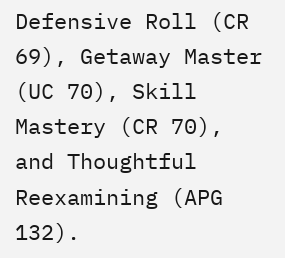Defensive Roll (CR 69), Getaway Master (UC 70), Skill Mastery (CR 70), and Thoughtful Reexamining (APG 132).